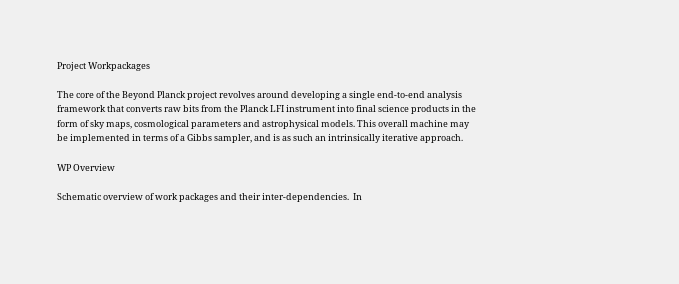Project Workpackages

The core of the Beyond Planck project revolves around developing a single end-to-end analysis framework that converts raw bits from the Planck LFI instrument into final science products in the form of sky maps, cosmological parameters and astrophysical models. This overall machine may be implemented in terms of a Gibbs sampler, and is as such an intrinsically iterative approach.

WP Overview

Schematic overview of work packages and their inter-dependencies.  In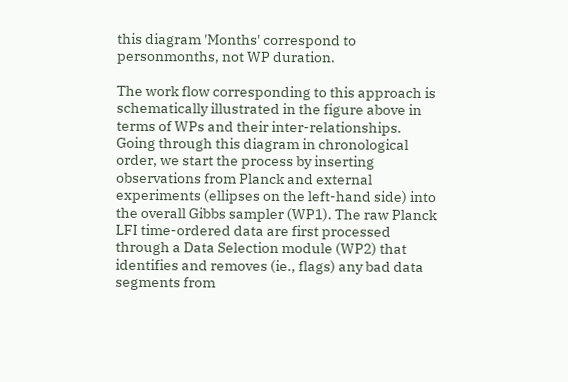this diagram 'Months' correspond to personmonths, not WP duration.

The work flow corresponding to this approach is schematically illustrated in the figure above in terms of WPs and their inter-relationships. Going through this diagram in chronological order, we start the process by inserting observations from Planck and external experiments (ellipses on the left-hand side) into the overall Gibbs sampler (WP1). The raw Planck LFI time-ordered data are first processed through a Data Selection module (WP2) that identifies and removes (ie., flags) any bad data segments from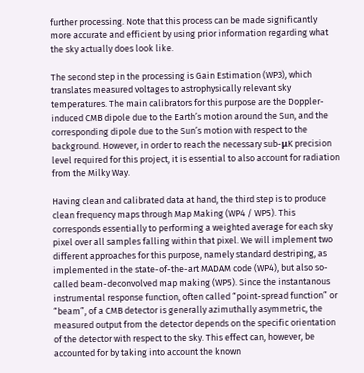further processing. Note that this process can be made significantly more accurate and efficient by using prior information regarding what the sky actually does look like.

The second step in the processing is Gain Estimation (WP3), which translates measured voltages to astrophysically relevant sky temperatures. The main calibrators for this purpose are the Doppler-induced CMB dipole due to the Earth’s motion around the Sun, and the corresponding dipole due to the Sun’s motion with respect to the background. However, in order to reach the necessary sub-μK precision level required for this project, it is essential to also account for radiation from the Milky Way.

Having clean and calibrated data at hand, the third step is to produce clean frequency maps through Map Making (WP4 / WP5). This corresponds essentially to performing a weighted average for each sky pixel over all samples falling within that pixel. We will implement two different approaches for this purpose, namely standard destriping, as implemented in the state-of-the-art MADAM code (WP4), but also so-called beam-deconvolved map making (WP5). Since the instantanous instrumental response function, often called “point-spread function” or “beam”, of a CMB detector is generally azimuthally asymmetric, the measured output from the detector depends on the specific orientation of the detector with respect to the sky. This effect can, however, be accounted for by taking into account the known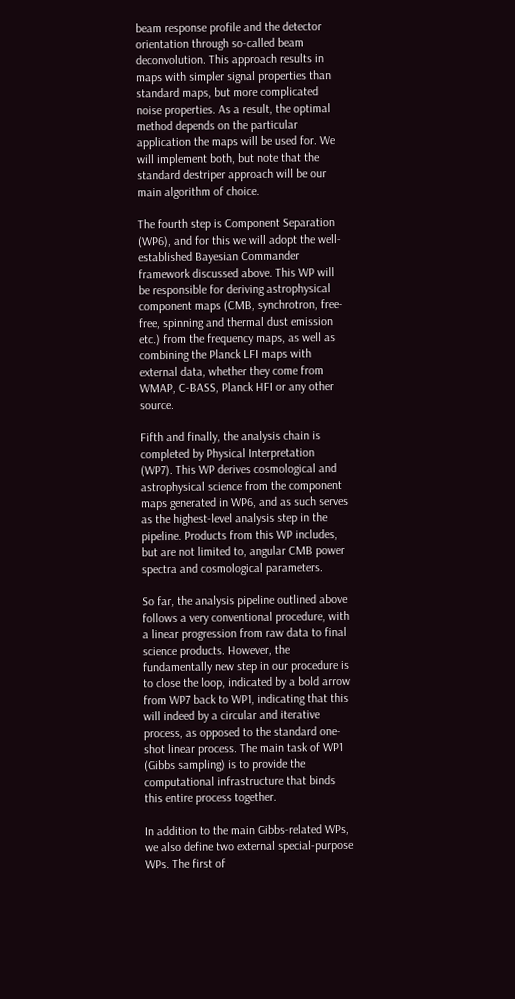beam response profile and the detector orientation through so-called beam deconvolution. This approach results in maps with simpler signal properties than standard maps, but more complicated noise properties. As a result, the optimal method depends on the particular application the maps will be used for. We will implement both, but note that the standard destriper approach will be our main algorithm of choice.

The fourth step is Component Separation (WP6), and for this we will adopt the well-established Bayesian Commander framework discussed above. This WP will be responsible for deriving astrophysical component maps (CMB, synchrotron, free-free, spinning and thermal dust emission etc.) from the frequency maps, as well as combining the Planck LFI maps with external data, whether they come from WMAP, C-BASS, Planck HFI or any other source.

Fifth and finally, the analysis chain is completed by Physical Interpretation (WP7). This WP derives cosmological and astrophysical science from the component maps generated in WP6, and as such serves as the highest-level analysis step in the pipeline. Products from this WP includes, but are not limited to, angular CMB power spectra and cosmological parameters.

So far, the analysis pipeline outlined above follows a very conventional procedure, with a linear progression from raw data to final science products. However, the fundamentally new step in our procedure is to close the loop, indicated by a bold arrow from WP7 back to WP1, indicating that this will indeed by a circular and iterative process, as opposed to the standard one-shot linear process. The main task of WP1 (Gibbs sampling) is to provide the computational infrastructure that binds this entire process together.

In addition to the main Gibbs-related WPs, we also define two external special-purpose WPs. The first of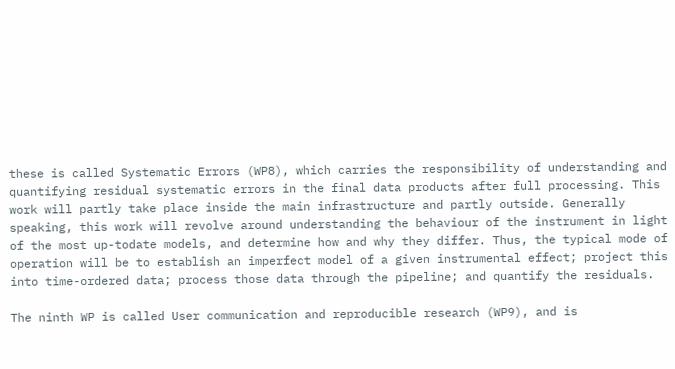these is called Systematic Errors (WP8), which carries the responsibility of understanding and quantifying residual systematic errors in the final data products after full processing. This work will partly take place inside the main infrastructure and partly outside. Generally speaking, this work will revolve around understanding the behaviour of the instrument in light of the most up-todate models, and determine how and why they differ. Thus, the typical mode of operation will be to establish an imperfect model of a given instrumental effect; project this into time-ordered data; process those data through the pipeline; and quantify the residuals.

The ninth WP is called User communication and reproducible research (WP9), and is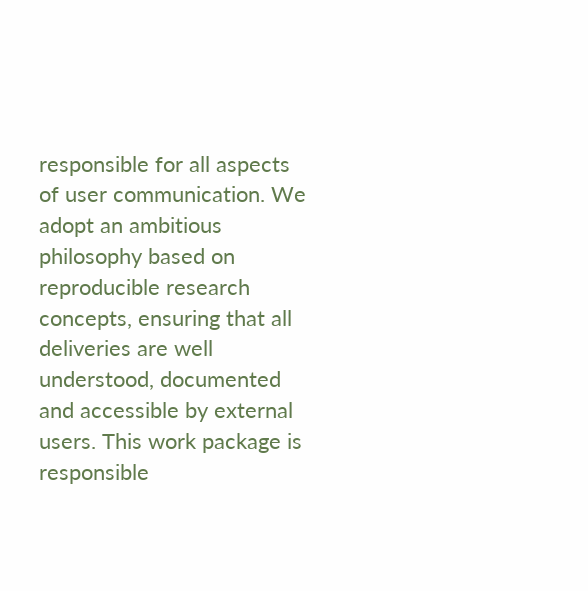responsible for all aspects of user communication. We adopt an ambitious philosophy based on reproducible research concepts, ensuring that all deliveries are well understood, documented and accessible by external users. This work package is responsible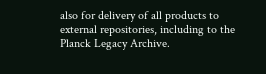also for delivery of all products to external repositories, including to the Planck Legacy Archive.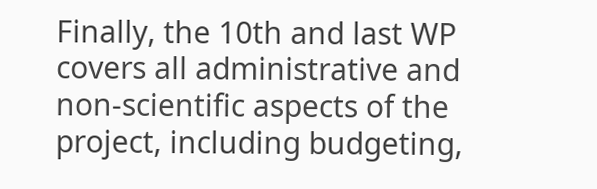Finally, the 10th and last WP covers all administrative and non-scientific aspects of the project, including budgeting,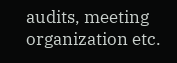audits, meeting organization etc.